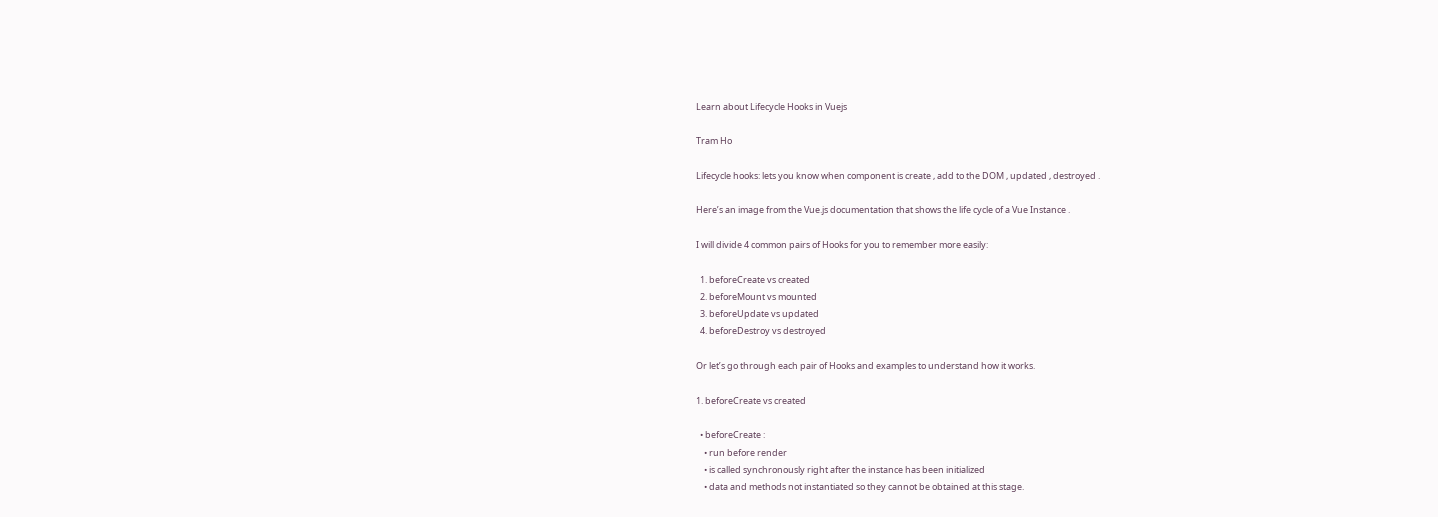Learn about Lifecycle Hooks in Vuejs

Tram Ho

Lifecycle hooks: lets you know when component is create , add to the DOM , updated , destroyed .

Here’s an image from the Vue.js documentation that shows the life cycle of a Vue Instance .

I will divide 4 common pairs of Hooks for you to remember more easily:

  1. beforeCreate vs created
  2. beforeMount vs mounted
  3. beforeUpdate vs updated
  4. beforeDestroy vs destroyed

Or let’s go through each pair of Hooks and examples to understand how it works.

1. beforeCreate vs created

  • beforeCreate :
    • run before render
    • is called synchronously right after the instance has been initialized
    • data and methods not instantiated so they cannot be obtained at this stage.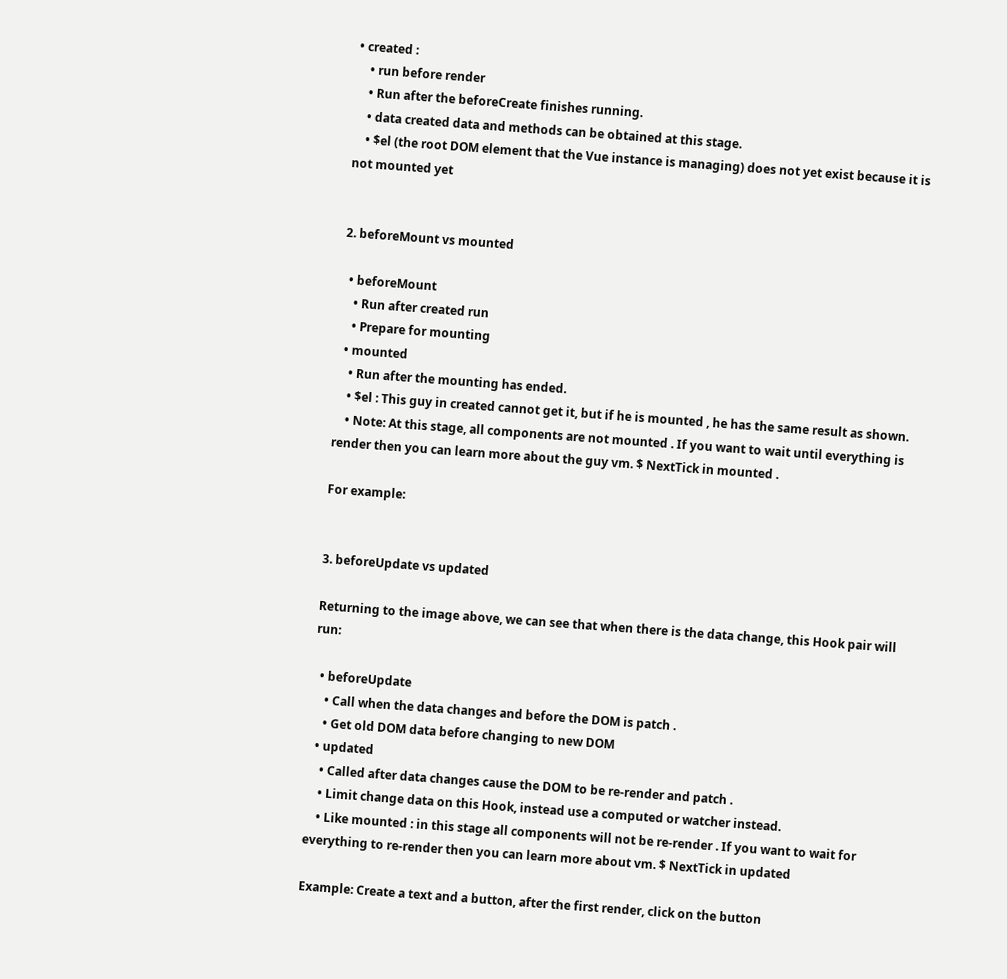• created :
    • run before render
    • Run after the beforeCreate finishes running.
    • data created data and methods can be obtained at this stage.
    • $el (the root DOM element that the Vue instance is managing) does not yet exist because it is not mounted yet


2. beforeMount vs mounted

  • beforeMount
    • Run after created run
    • Prepare for mounting
  • mounted
    • Run after the mounting has ended.
    • $el : This guy in created cannot get it, but if he is mounted , he has the same result as shown.
    • Note: At this stage, all components are not mounted . If you want to wait until everything is render then you can learn more about the guy vm. $ NextTick in mounted .

For example:


3. beforeUpdate vs updated

Returning to the image above, we can see that when there is the data change, this Hook pair will run:

  • beforeUpdate
    • Call when the data changes and before the DOM is patch .
    • Get old DOM data before changing to new DOM
  • updated
    • Called after data changes cause the DOM to be re-render and patch .
    • Limit change data on this Hook, instead use a computed or watcher instead.
    • Like mounted : in this stage all components will not be re-render . If you want to wait for everything to re-render then you can learn more about vm. $ NextTick in updated

Example: Create a text and a button, after the first render, click on the button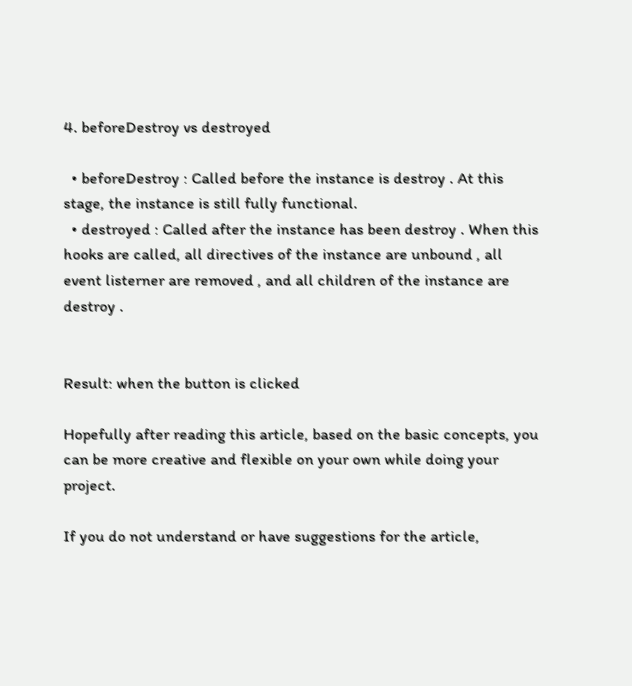4. beforeDestroy vs destroyed

  • beforeDestroy : Called before the instance is destroy . At this stage, the instance is still fully functional.
  • destroyed : Called after the instance has been destroy . When this hooks are called, all directives of the instance are unbound , all event listerner are removed , and all children of the instance are destroy .


Result: when the button is clicked

Hopefully after reading this article, based on the basic concepts, you can be more creative and flexible on your own while doing your project.

If you do not understand or have suggestions for the article,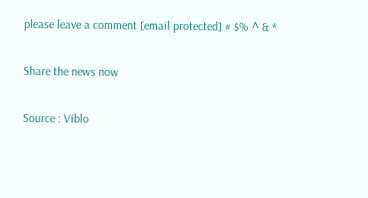please leave a comment [email protected] # $% ^ & *

Share the news now

Source : Viblo